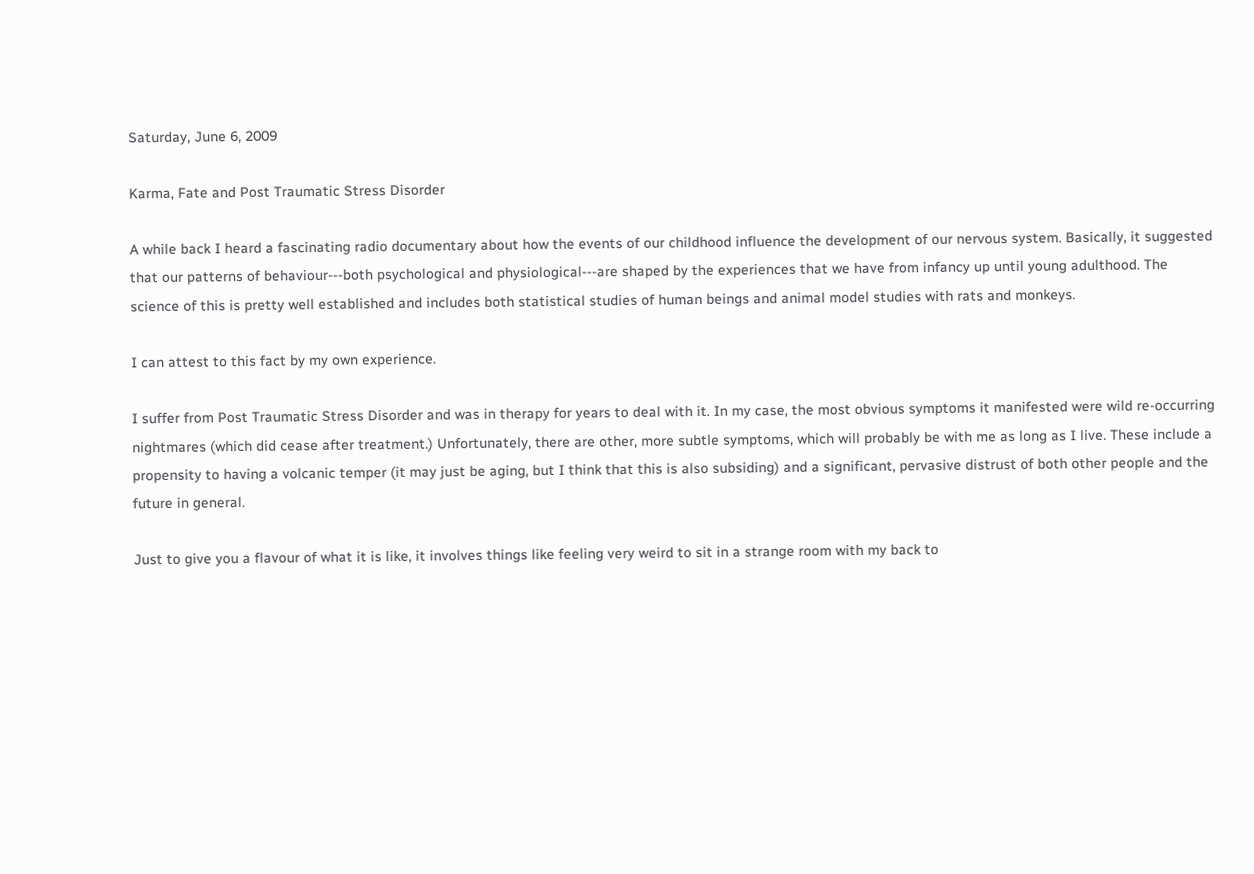Saturday, June 6, 2009

Karma, Fate and Post Traumatic Stress Disorder

A while back I heard a fascinating radio documentary about how the events of our childhood influence the development of our nervous system. Basically, it suggested that our patterns of behaviour---both psychological and physiological---are shaped by the experiences that we have from infancy up until young adulthood. The science of this is pretty well established and includes both statistical studies of human beings and animal model studies with rats and monkeys.

I can attest to this fact by my own experience.

I suffer from Post Traumatic Stress Disorder and was in therapy for years to deal with it. In my case, the most obvious symptoms it manifested were wild re-occurring nightmares (which did cease after treatment.) Unfortunately, there are other, more subtle symptoms, which will probably be with me as long as I live. These include a propensity to having a volcanic temper (it may just be aging, but I think that this is also subsiding) and a significant, pervasive distrust of both other people and the future in general.

Just to give you a flavour of what it is like, it involves things like feeling very weird to sit in a strange room with my back to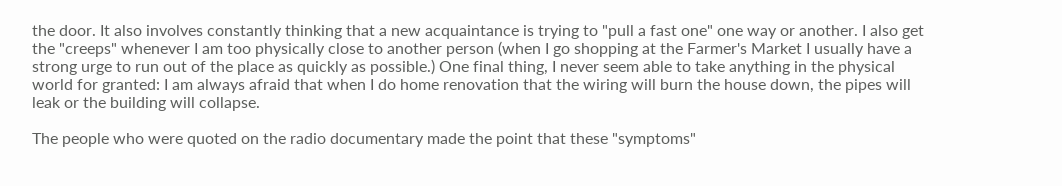the door. It also involves constantly thinking that a new acquaintance is trying to "pull a fast one" one way or another. I also get the "creeps" whenever I am too physically close to another person (when I go shopping at the Farmer's Market I usually have a strong urge to run out of the place as quickly as possible.) One final thing, I never seem able to take anything in the physical world for granted: I am always afraid that when I do home renovation that the wiring will burn the house down, the pipes will leak or the building will collapse.

The people who were quoted on the radio documentary made the point that these "symptoms"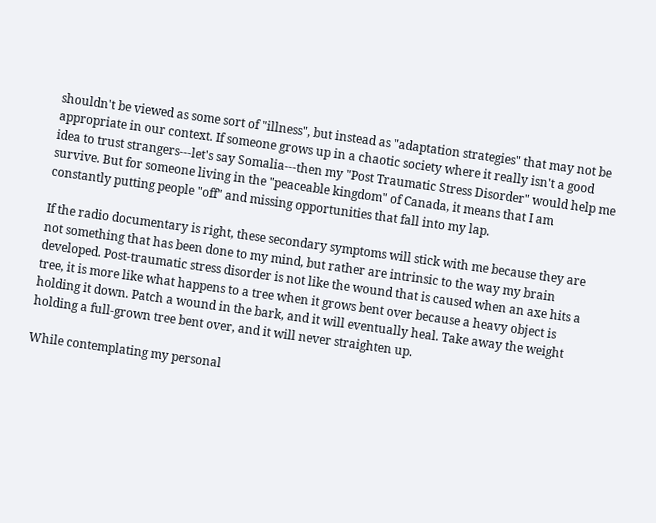shouldn't be viewed as some sort of "illness", but instead as "adaptation strategies" that may not be appropriate in our context. If someone grows up in a chaotic society where it really isn't a good idea to trust strangers---let's say Somalia---then my "Post Traumatic Stress Disorder" would help me survive. But for someone living in the "peaceable kingdom" of Canada, it means that I am constantly putting people "off" and missing opportunities that fall into my lap.

If the radio documentary is right, these secondary symptoms will stick with me because they are not something that has been done to my mind, but rather are intrinsic to the way my brain developed. Post-traumatic stress disorder is not like the wound that is caused when an axe hits a tree, it is more like what happens to a tree when it grows bent over because a heavy object is holding it down. Patch a wound in the bark, and it will eventually heal. Take away the weight holding a full-grown tree bent over, and it will never straighten up.

While contemplating my personal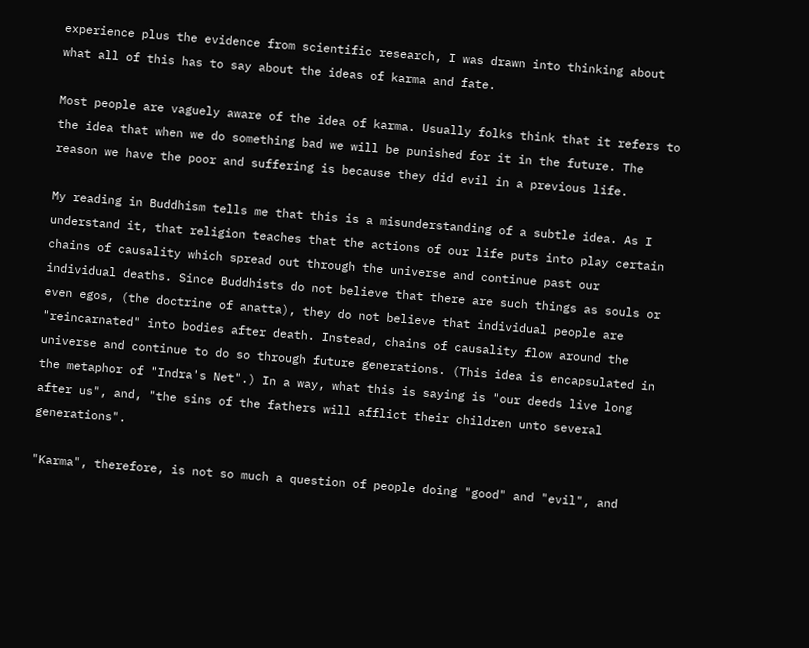experience plus the evidence from scientific research, I was drawn into thinking about what all of this has to say about the ideas of karma and fate.

Most people are vaguely aware of the idea of karma. Usually folks think that it refers to the idea that when we do something bad we will be punished for it in the future. The reason we have the poor and suffering is because they did evil in a previous life.

My reading in Buddhism tells me that this is a misunderstanding of a subtle idea. As I understand it, that religion teaches that the actions of our life puts into play certain chains of causality which spread out through the universe and continue past our individual deaths. Since Buddhists do not believe that there are such things as souls or even egos, (the doctrine of anatta), they do not believe that individual people are "reincarnated" into bodies after death. Instead, chains of causality flow around the universe and continue to do so through future generations. (This idea is encapsulated in the metaphor of "Indra's Net".) In a way, what this is saying is "our deeds live long after us", and, "the sins of the fathers will afflict their children unto several generations".

"Karma", therefore, is not so much a question of people doing "good" and "evil", and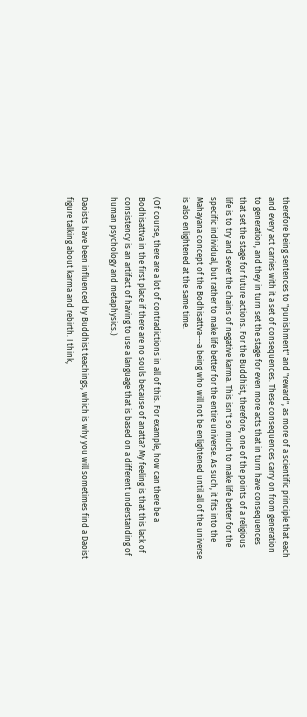therefore being sentences to "punishment" and "reward", as more of a scientific principle that each and every act carries with it a set of consequences. These consequences carry on from generation to generation, and they in turn set the stage for even more acts that in turn have consequences that set the stage for future actions. For the Buddhist, therefore, one of the points of a religious life is to try and sever the chains of negative karma. This isn't so much to make life better for the specific individual, but rather to make life better for the entire universe. As such, it fits into the Mahayana concept of the Bodhisattva---a being who will not be enlightened until all of the universe is also enlightened at the same time.

(Of course, there are a lot of contradictions in all of this. For example, how can there be a Bodhisattva in the first place if there are no souls because of anatta? My feeling is that this lack of consistency is an artifact of having to use a language that is based on a different understanding of human psychology and metaphysics.)

Daoists have been influenced by Buddhist teachings, which is why you will sometimes find a Daoist figure talking about karma and rebirth. I think,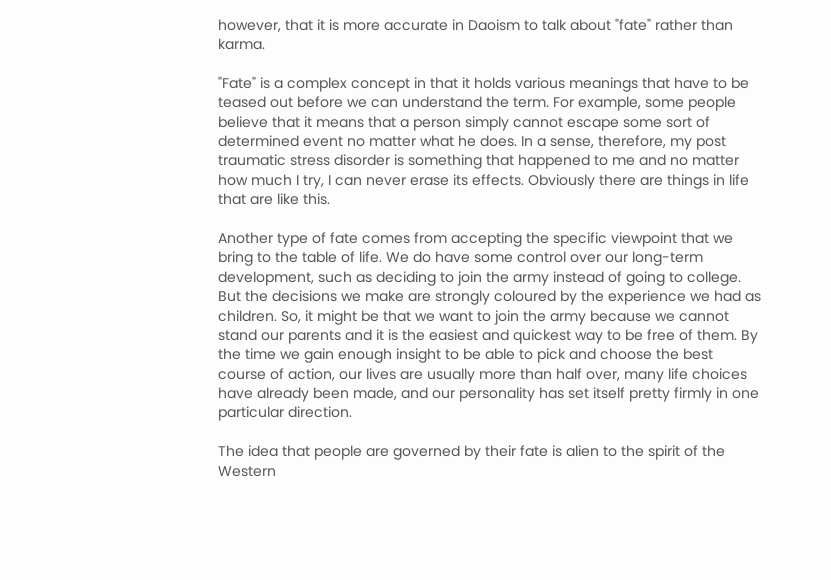however, that it is more accurate in Daoism to talk about "fate" rather than karma.

"Fate" is a complex concept in that it holds various meanings that have to be teased out before we can understand the term. For example, some people believe that it means that a person simply cannot escape some sort of determined event no matter what he does. In a sense, therefore, my post traumatic stress disorder is something that happened to me and no matter how much I try, I can never erase its effects. Obviously there are things in life that are like this.

Another type of fate comes from accepting the specific viewpoint that we bring to the table of life. We do have some control over our long-term development, such as deciding to join the army instead of going to college. But the decisions we make are strongly coloured by the experience we had as children. So, it might be that we want to join the army because we cannot stand our parents and it is the easiest and quickest way to be free of them. By the time we gain enough insight to be able to pick and choose the best course of action, our lives are usually more than half over, many life choices have already been made, and our personality has set itself pretty firmly in one particular direction.

The idea that people are governed by their fate is alien to the spirit of the Western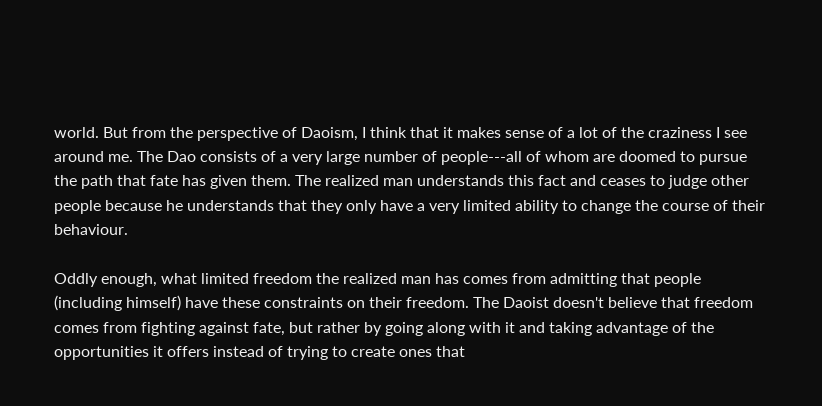world. But from the perspective of Daoism, I think that it makes sense of a lot of the craziness I see around me. The Dao consists of a very large number of people---all of whom are doomed to pursue the path that fate has given them. The realized man understands this fact and ceases to judge other people because he understands that they only have a very limited ability to change the course of their behaviour.

Oddly enough, what limited freedom the realized man has comes from admitting that people (including himself) have these constraints on their freedom. The Daoist doesn't believe that freedom comes from fighting against fate, but rather by going along with it and taking advantage of the opportunities it offers instead of trying to create ones that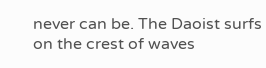never can be. The Daoist surfs on the crest of waves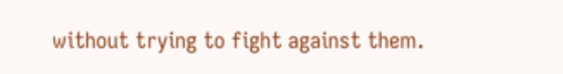without trying to fight against them.